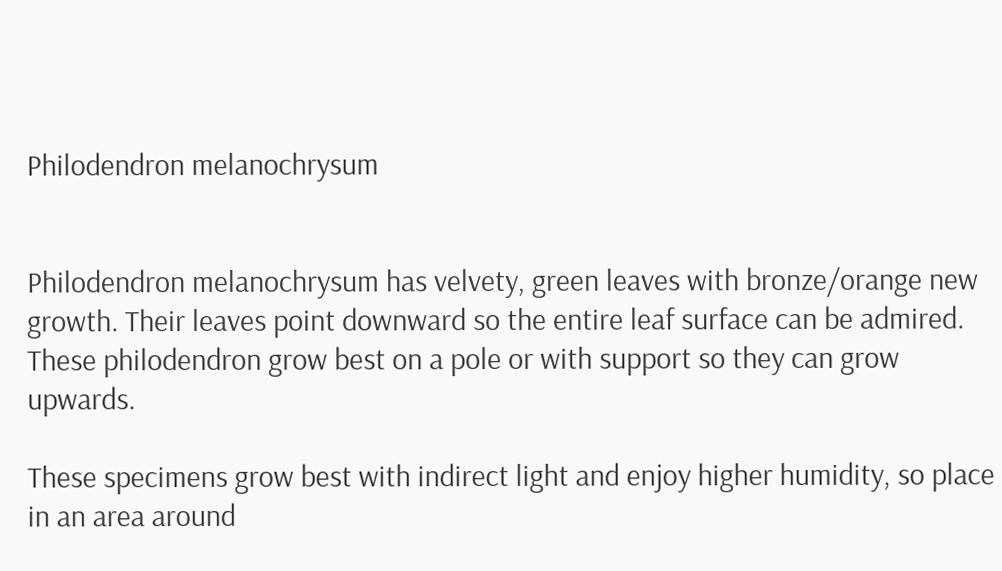Philodendron melanochrysum


Philodendron melanochrysum has velvety, green leaves with bronze/orange new growth. Their leaves point downward so the entire leaf surface can be admired. These philodendron grow best on a pole or with support so they can grow upwards.

These specimens grow best with indirect light and enjoy higher humidity, so place in an area around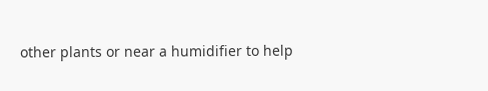other plants or near a humidifier to help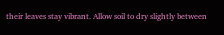their leaves stay vibrant. Allow soil to dry slightly between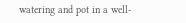watering and pot in a well-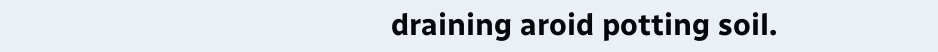draining aroid potting soil.